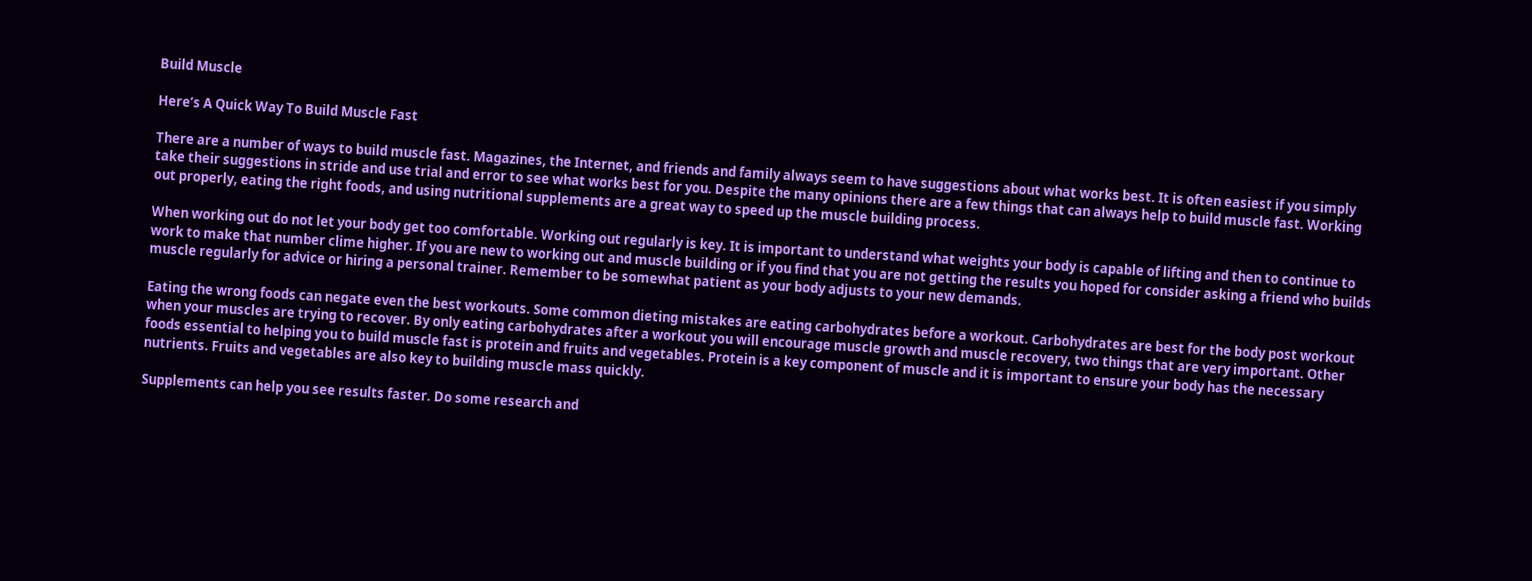Build Muscle

Here’s A Quick Way To Build Muscle Fast

There are a number of ways to build muscle fast. Magazines, the Internet, and friends and family always seem to have suggestions about what works best. It is often easiest if you simply take their suggestions in stride and use trial and error to see what works best for you. Despite the many opinions there are a few things that can always help to build muscle fast. Working out properly, eating the right foods, and using nutritional supplements are a great way to speed up the muscle building process.

When working out do not let your body get too comfortable. Working out regularly is key. It is important to understand what weights your body is capable of lifting and then to continue to work to make that number clime higher. If you are new to working out and muscle building or if you find that you are not getting the results you hoped for consider asking a friend who builds muscle regularly for advice or hiring a personal trainer. Remember to be somewhat patient as your body adjusts to your new demands.

Eating the wrong foods can negate even the best workouts. Some common dieting mistakes are eating carbohydrates before a workout. Carbohydrates are best for the body post workout when your muscles are trying to recover. By only eating carbohydrates after a workout you will encourage muscle growth and muscle recovery, two things that are very important. Other foods essential to helping you to build muscle fast is protein and fruits and vegetables. Protein is a key component of muscle and it is important to ensure your body has the necessary nutrients. Fruits and vegetables are also key to building muscle mass quickly.

Supplements can help you see results faster. Do some research and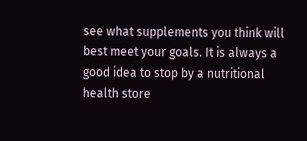see what supplements you think will best meet your goals. It is always a good idea to stop by a nutritional health store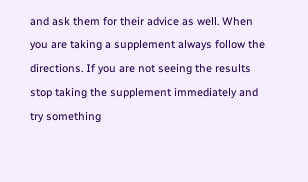and ask them for their advice as well. When you are taking a supplement always follow the directions. If you are not seeing the results stop taking the supplement immediately and try something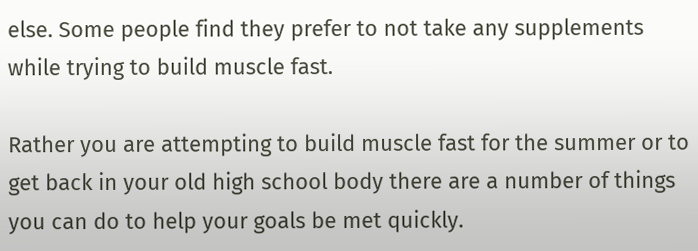else. Some people find they prefer to not take any supplements while trying to build muscle fast.

Rather you are attempting to build muscle fast for the summer or to get back in your old high school body there are a number of things you can do to help your goals be met quickly.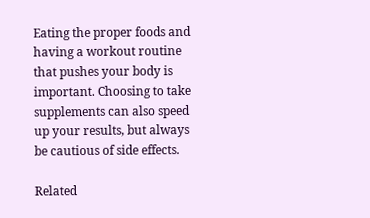Eating the proper foods and having a workout routine that pushes your body is important. Choosing to take supplements can also speed up your results, but always be cautious of side effects.

Related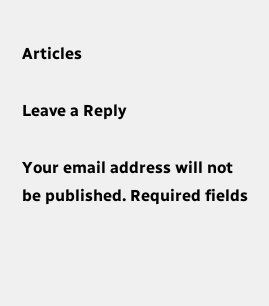Articles

Leave a Reply

Your email address will not be published. Required fields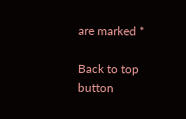are marked *

Back to top button